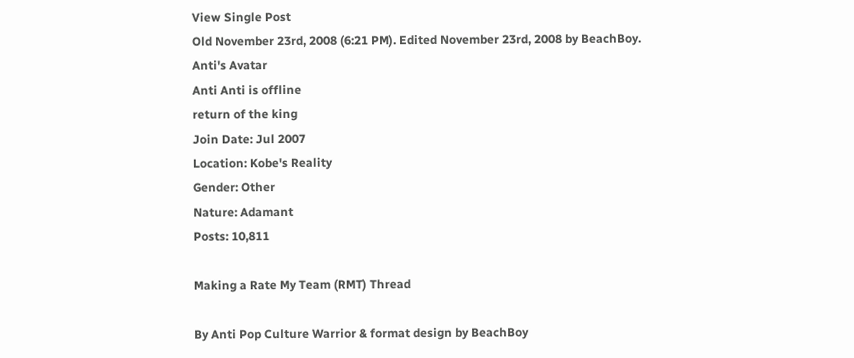View Single Post
Old November 23rd, 2008 (6:21 PM). Edited November 23rd, 2008 by BeachBoy.
Anti's Avatar
Anti Anti is offline
return of the king
Join Date: Jul 2007
Location: Kobe's Reality
Gender: Other
Nature: Adamant
Posts: 10,811

Making a Rate My Team (RMT) Thread

By Anti Pop Culture Warrior & format design by BeachBoy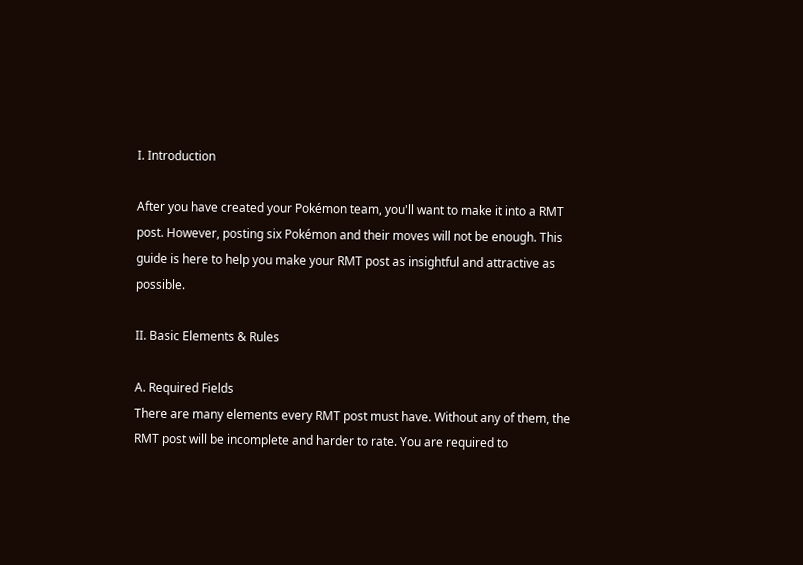I. Introduction

After you have created your Pokémon team, you'll want to make it into a RMT post. However, posting six Pokémon and their moves will not be enough. This guide is here to help you make your RMT post as insightful and attractive as possible.

II. Basic Elements & Rules

A. Required Fields
There are many elements every RMT post must have. Without any of them, the RMT post will be incomplete and harder to rate. You are required to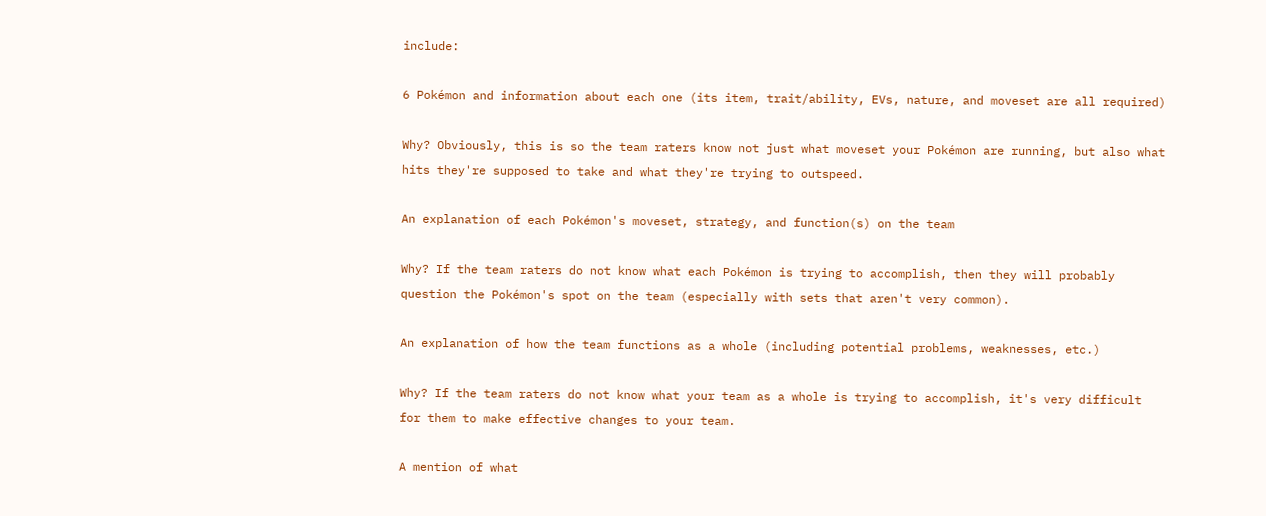include:

6 Pokémon and information about each one (its item, trait/ability, EVs, nature, and moveset are all required)

Why? Obviously, this is so the team raters know not just what moveset your Pokémon are running, but also what hits they're supposed to take and what they're trying to outspeed.

An explanation of each Pokémon's moveset, strategy, and function(s) on the team

Why? If the team raters do not know what each Pokémon is trying to accomplish, then they will probably question the Pokémon's spot on the team (especially with sets that aren't very common).

An explanation of how the team functions as a whole (including potential problems, weaknesses, etc.)

Why? If the team raters do not know what your team as a whole is trying to accomplish, it's very difficult for them to make effective changes to your team.

A mention of what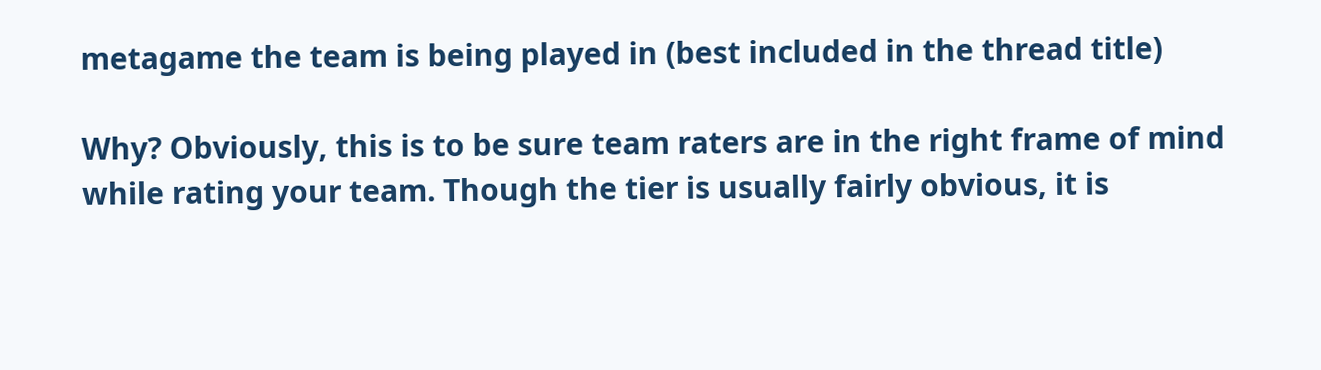metagame the team is being played in (best included in the thread title)

Why? Obviously, this is to be sure team raters are in the right frame of mind while rating your team. Though the tier is usually fairly obvious, it is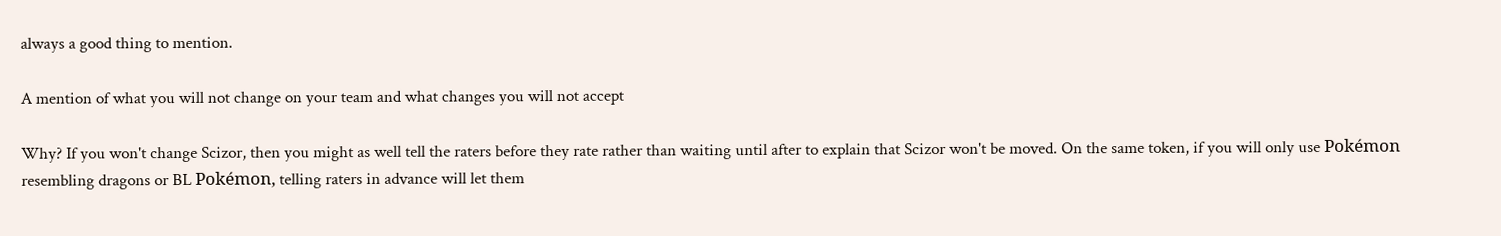always a good thing to mention.

A mention of what you will not change on your team and what changes you will not accept

Why? If you won't change Scizor, then you might as well tell the raters before they rate rather than waiting until after to explain that Scizor won't be moved. On the same token, if you will only use Pokémon resembling dragons or BL Pokémon, telling raters in advance will let them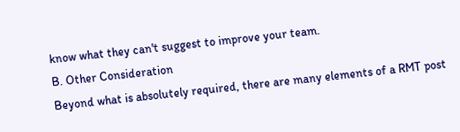know what they can't suggest to improve your team.
B. Other Consideration
Beyond what is absolutely required, there are many elements of a RMT post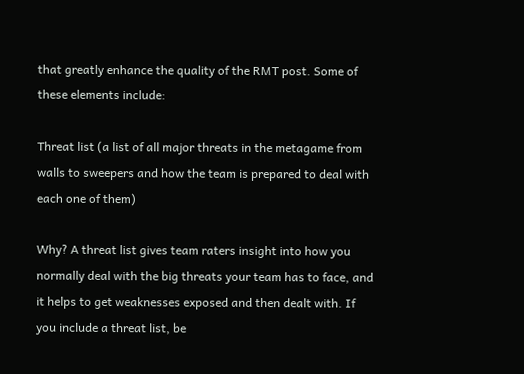that greatly enhance the quality of the RMT post. Some of these elements include:

Threat list (a list of all major threats in the metagame from walls to sweepers and how the team is prepared to deal with each one of them)

Why? A threat list gives team raters insight into how you normally deal with the big threats your team has to face, and it helps to get weaknesses exposed and then dealt with. If you include a threat list, be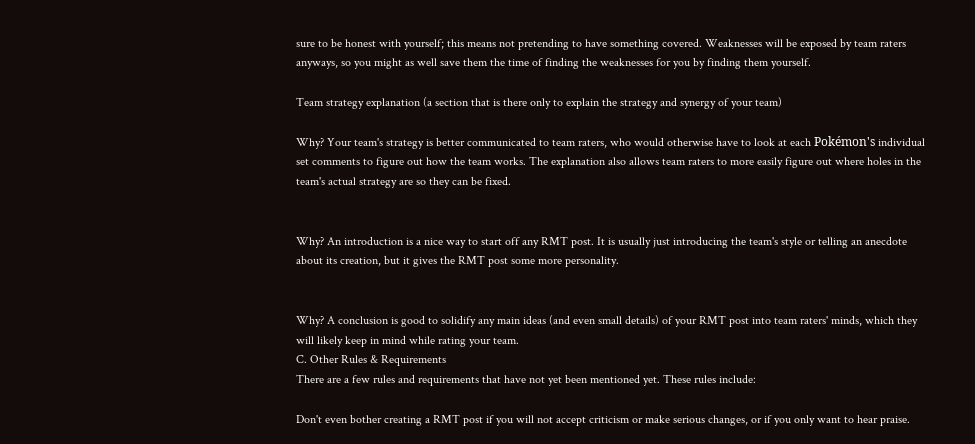sure to be honest with yourself; this means not pretending to have something covered. Weaknesses will be exposed by team raters anyways, so you might as well save them the time of finding the weaknesses for you by finding them yourself.

Team strategy explanation (a section that is there only to explain the strategy and synergy of your team)

Why? Your team's strategy is better communicated to team raters, who would otherwise have to look at each Pokémon's individual set comments to figure out how the team works. The explanation also allows team raters to more easily figure out where holes in the team's actual strategy are so they can be fixed.


Why? An introduction is a nice way to start off any RMT post. It is usually just introducing the team's style or telling an anecdote about its creation, but it gives the RMT post some more personality.


Why? A conclusion is good to solidify any main ideas (and even small details) of your RMT post into team raters' minds, which they will likely keep in mind while rating your team.
C. Other Rules & Requirements
There are a few rules and requirements that have not yet been mentioned yet. These rules include:

Don't even bother creating a RMT post if you will not accept criticism or make serious changes, or if you only want to hear praise.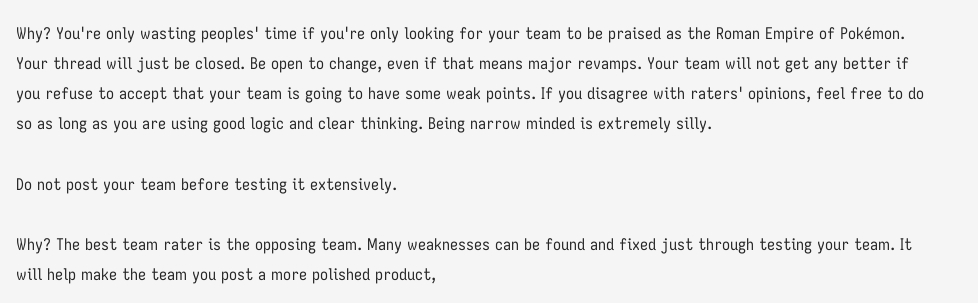Why? You're only wasting peoples' time if you're only looking for your team to be praised as the Roman Empire of Pokémon. Your thread will just be closed. Be open to change, even if that means major revamps. Your team will not get any better if you refuse to accept that your team is going to have some weak points. If you disagree with raters' opinions, feel free to do so as long as you are using good logic and clear thinking. Being narrow minded is extremely silly.

Do not post your team before testing it extensively.

Why? The best team rater is the opposing team. Many weaknesses can be found and fixed just through testing your team. It will help make the team you post a more polished product,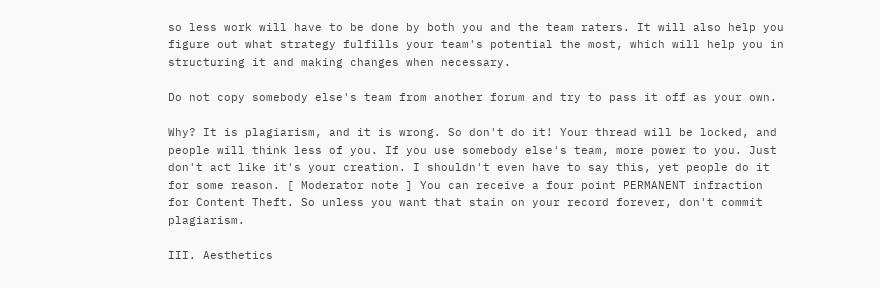so less work will have to be done by both you and the team raters. It will also help you figure out what strategy fulfills your team's potential the most, which will help you in structuring it and making changes when necessary.

Do not copy somebody else's team from another forum and try to pass it off as your own.

Why? It is plagiarism, and it is wrong. So don't do it! Your thread will be locked, and people will think less of you. If you use somebody else's team, more power to you. Just don't act like it's your creation. I shouldn't even have to say this, yet people do it for some reason. [ Moderator note ] You can receive a four point PERMANENT infraction for Content Theft. So unless you want that stain on your record forever, don't commit plagiarism.

III. Aesthetics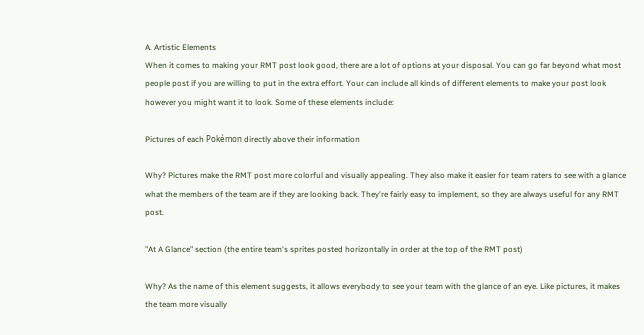A. Artistic Elements
When it comes to making your RMT post look good, there are a lot of options at your disposal. You can go far beyond what most people post if you are willing to put in the extra effort. Your can include all kinds of different elements to make your post look however you might want it to look. Some of these elements include:

Pictures of each Pokémon directly above their information

Why? Pictures make the RMT post more colorful and visually appealing. They also make it easier for team raters to see with a glance what the members of the team are if they are looking back. They're fairly easy to implement, so they are always useful for any RMT post.

"At A Glance" section (the entire team's sprites posted horizontally in order at the top of the RMT post)

Why? As the name of this element suggests, it allows everybody to see your team with the glance of an eye. Like pictures, it makes the team more visually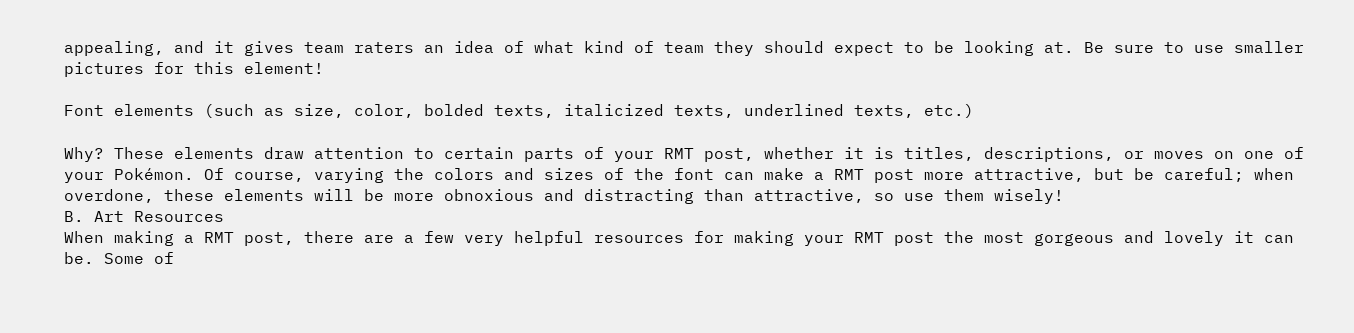appealing, and it gives team raters an idea of what kind of team they should expect to be looking at. Be sure to use smaller pictures for this element!

Font elements (such as size, color, bolded texts, italicized texts, underlined texts, etc.)

Why? These elements draw attention to certain parts of your RMT post, whether it is titles, descriptions, or moves on one of your Pokémon. Of course, varying the colors and sizes of the font can make a RMT post more attractive, but be careful; when overdone, these elements will be more obnoxious and distracting than attractive, so use them wisely!
B. Art Resources
When making a RMT post, there are a few very helpful resources for making your RMT post the most gorgeous and lovely it can be. Some of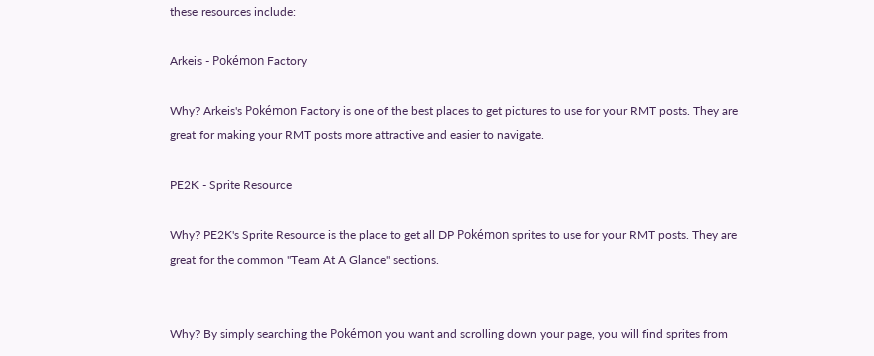these resources include:

Arkeis - Pokémon Factory

Why? Arkeis's Pokémon Factory is one of the best places to get pictures to use for your RMT posts. They are great for making your RMT posts more attractive and easier to navigate.

PE2K - Sprite Resource

Why? PE2K's Sprite Resource is the place to get all DP Pokémon sprites to use for your RMT posts. They are great for the common "Team At A Glance" sections.


Why? By simply searching the Pokémon you want and scrolling down your page, you will find sprites from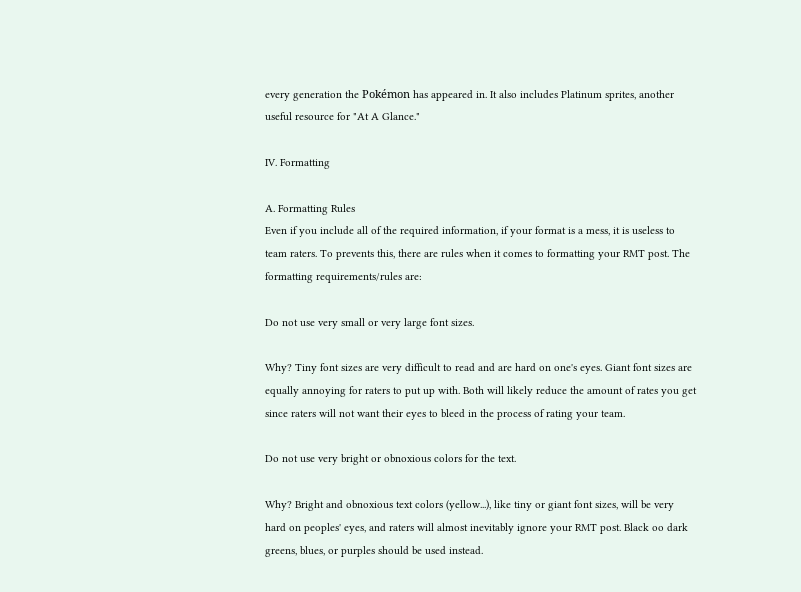every generation the Pokémon has appeared in. It also includes Platinum sprites, another useful resource for "At A Glance."

IV. Formatting

A. Formatting Rules
Even if you include all of the required information, if your format is a mess, it is useless to team raters. To prevents this, there are rules when it comes to formatting your RMT post. The formatting requirements/rules are:

Do not use very small or very large font sizes.

Why? Tiny font sizes are very difficult to read and are hard on one's eyes. Giant font sizes are equally annoying for raters to put up with. Both will likely reduce the amount of rates you get since raters will not want their eyes to bleed in the process of rating your team.

Do not use very bright or obnoxious colors for the text.

Why? Bright and obnoxious text colors (yellow...), like tiny or giant font sizes, will be very hard on peoples' eyes, and raters will almost inevitably ignore your RMT post. Black oo dark greens, blues, or purples should be used instead.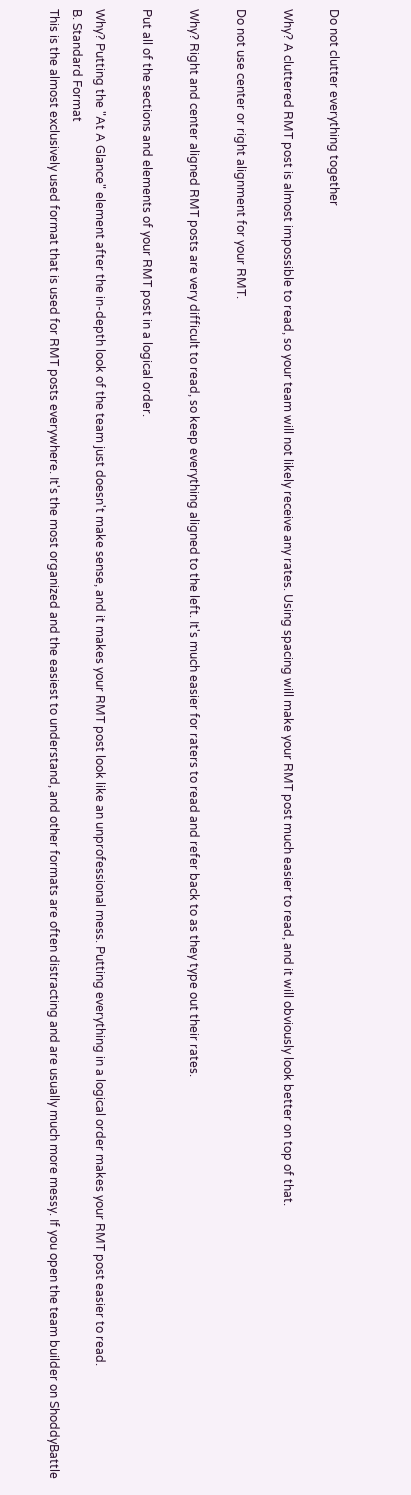Do not clutter everything together

Why? A cluttered RMT post is almost impossible to read, so your team will not likely receive any rates. Using spacing will make your RMT post much easier to read, and it will obviously look better on top of that.

Do not use center or right alignment for your RMT.

Why? Right and center aligned RMT posts are very difficult to read, so keep everything aligned to the left. It's much easier for raters to read and refer back to as they type out their rates.

Put all of the sections and elements of your RMT post in a logical order.

Why? Putting the "At A Glance" element after the in-depth look of the team just doesn't make sense, and it makes your RMT post look like an unprofessional mess. Putting everything in a logical order makes your RMT post easier to read.
B. Standard Format
This is the almost exclusively used format that is used for RMT posts everywhere. It's the most organized and the easiest to understand, and other formats are often distracting and are usually much more messy. If you open the team builder on ShoddyBattle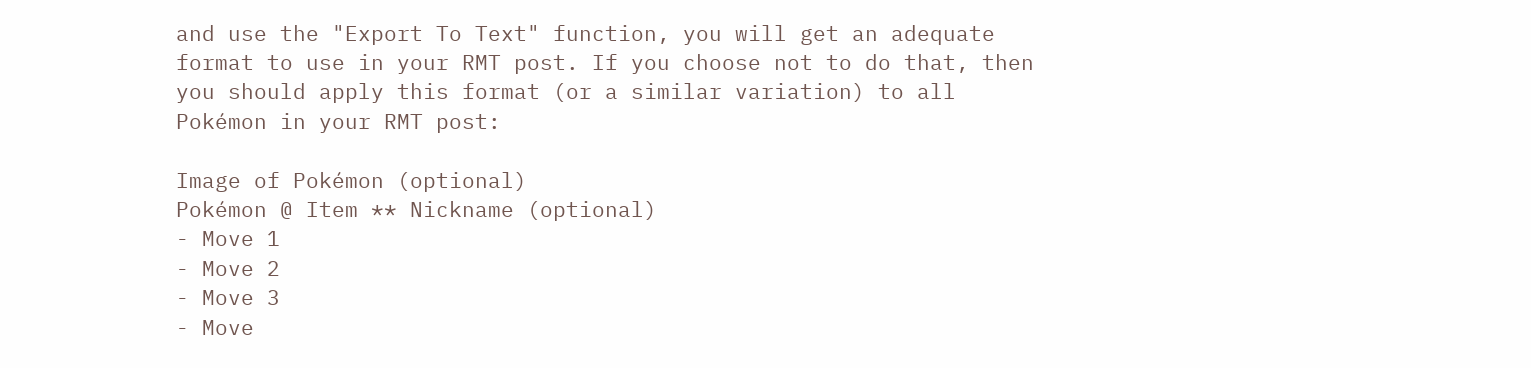and use the "Export To Text" function, you will get an adequate format to use in your RMT post. If you choose not to do that, then you should apply this format (or a similar variation) to all Pokémon in your RMT post:

Image of Pokémon (optional)
Pokémon @ Item ** Nickname (optional)
- Move 1
- Move 2
- Move 3
- Move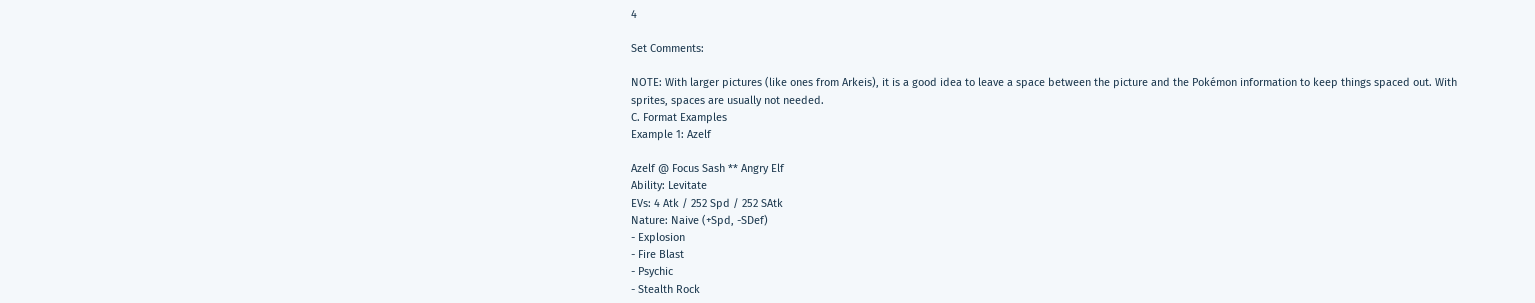4

Set Comments:

NOTE: With larger pictures (like ones from Arkeis), it is a good idea to leave a space between the picture and the Pokémon information to keep things spaced out. With sprites, spaces are usually not needed.
C. Format Examples
Example 1: Azelf

Azelf @ Focus Sash ** Angry Elf
Ability: Levitate
EVs: 4 Atk / 252 Spd / 252 SAtk
Nature: Naive (+Spd, -SDef)
- Explosion
- Fire Blast
- Psychic
- Stealth Rock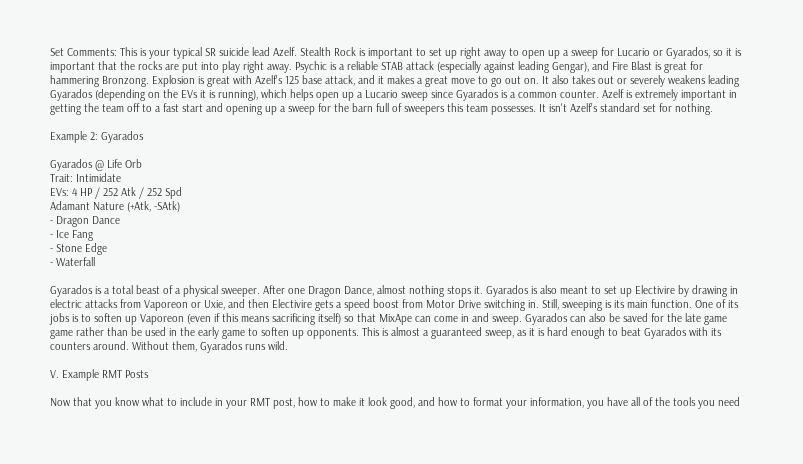Set Comments: This is your typical SR suicide lead Azelf. Stealth Rock is important to set up right away to open up a sweep for Lucario or Gyarados, so it is important that the rocks are put into play right away. Psychic is a reliable STAB attack (especially against leading Gengar), and Fire Blast is great for hammering Bronzong. Explosion is great with Azelf's 125 base attack, and it makes a great move to go out on. It also takes out or severely weakens leading Gyarados (depending on the EVs it is running), which helps open up a Lucario sweep since Gyarados is a common counter. Azelf is extremely important in getting the team off to a fast start and opening up a sweep for the barn full of sweepers this team possesses. It isn't Azelf's standard set for nothing.

Example 2: Gyarados

Gyarados @ Life Orb
Trait: Intimidate
EVs: 4 HP / 252 Atk / 252 Spd
Adamant Nature (+Atk, -SAtk)
- Dragon Dance
- Ice Fang
- Stone Edge
- Waterfall

Gyarados is a total beast of a physical sweeper. After one Dragon Dance, almost nothing stops it. Gyarados is also meant to set up Electivire by drawing in electric attacks from Vaporeon or Uxie, and then Electivire gets a speed boost from Motor Drive switching in. Still, sweeping is its main function. One of its jobs is to soften up Vaporeon (even if this means sacrificing itself) so that MixApe can come in and sweep. Gyarados can also be saved for the late game game rather than be used in the early game to soften up opponents. This is almost a guaranteed sweep, as it is hard enough to beat Gyarados with its counters around. Without them, Gyarados runs wild.

V. Example RMT Posts

Now that you know what to include in your RMT post, how to make it look good, and how to format your information, you have all of the tools you need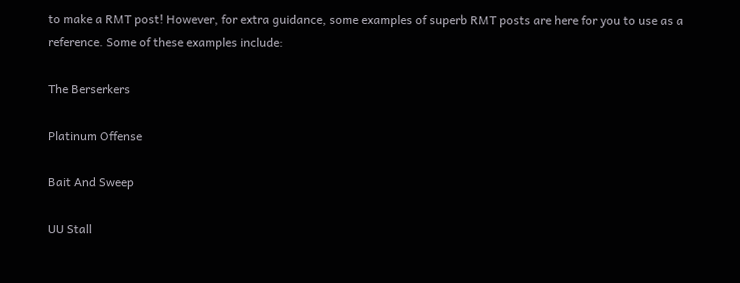to make a RMT post! However, for extra guidance, some examples of superb RMT posts are here for you to use as a reference. Some of these examples include:

The Berserkers

Platinum Offense

Bait And Sweep

UU Stall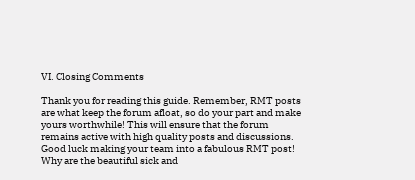VI. Closing Comments

Thank you for reading this guide. Remember, RMT posts are what keep the forum afloat, so do your part and make yours worthwhile! This will ensure that the forum remains active with high quality posts and discussions. Good luck making your team into a fabulous RMT post!
Why are the beautiful sick and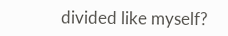divided like myself?